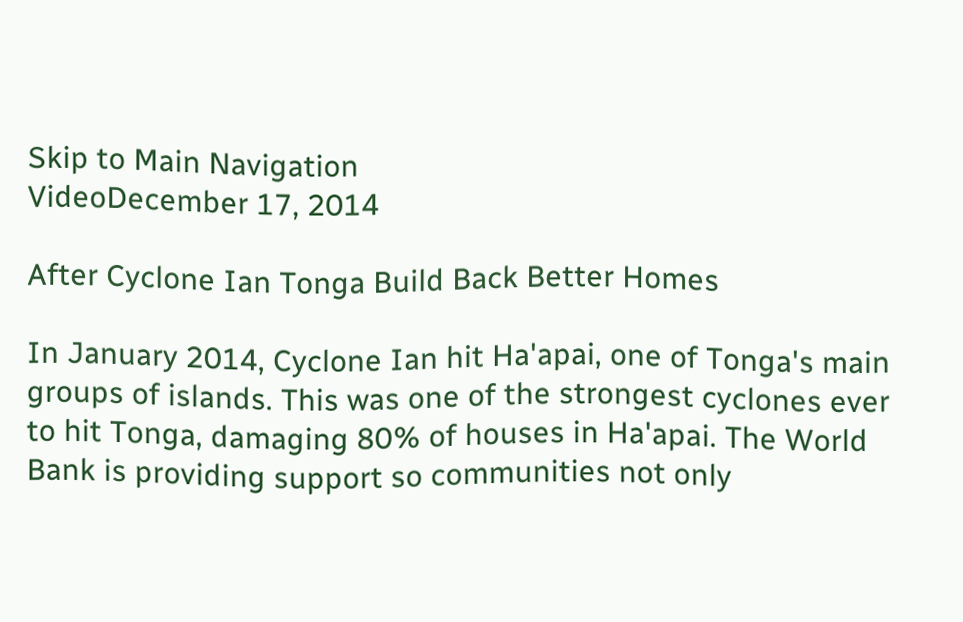Skip to Main Navigation
VideoDecember 17, 2014

After Cyclone Ian Tonga Build Back Better Homes

In January 2014, Cyclone Ian hit Ha'apai, one of Tonga's main groups of islands. This was one of the strongest cyclones ever to hit Tonga, damaging 80% of houses in Ha'apai. The World Bank is providing support so communities not only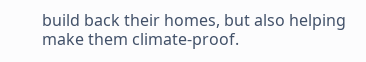build back their homes, but also helping make them climate-proof.